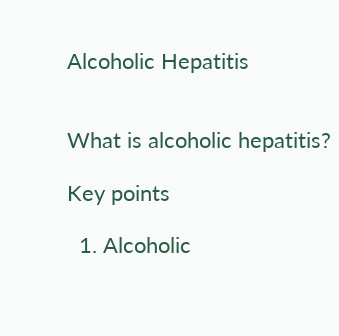Alcoholic Hepatitis


What is alcoholic hepatitis?

Key points

  1. Alcoholic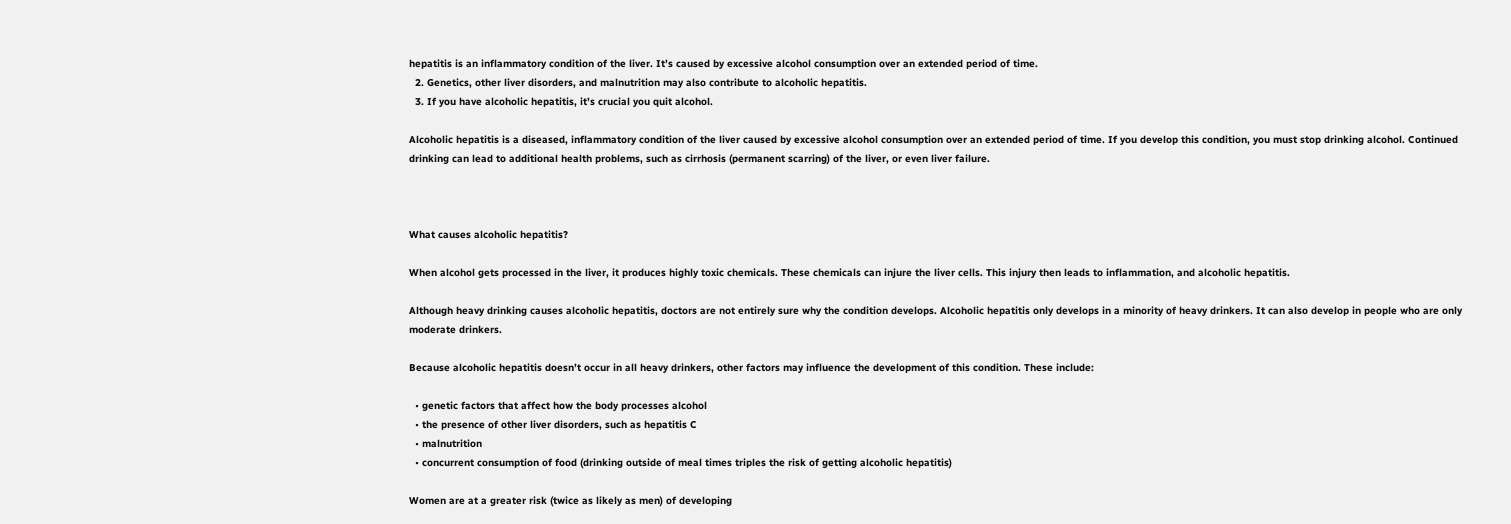hepatitis is an inflammatory condition of the liver. It’s caused by excessive alcohol consumption over an extended period of time.
  2. Genetics, other liver disorders, and malnutrition may also contribute to alcoholic hepatitis.
  3. If you have alcoholic hepatitis, it’s crucial you quit alcohol.

Alcoholic hepatitis is a diseased, inflammatory condition of the liver caused by excessive alcohol consumption over an extended period of time. If you develop this condition, you must stop drinking alcohol. Continued drinking can lead to additional health problems, such as cirrhosis (permanent scarring) of the liver, or even liver failure.



What causes alcoholic hepatitis?

When alcohol gets processed in the liver, it produces highly toxic chemicals. These chemicals can injure the liver cells. This injury then leads to inflammation, and alcoholic hepatitis.

Although heavy drinking causes alcoholic hepatitis, doctors are not entirely sure why the condition develops. Alcoholic hepatitis only develops in a minority of heavy drinkers. It can also develop in people who are only moderate drinkers.

Because alcoholic hepatitis doesn’t occur in all heavy drinkers, other factors may influence the development of this condition. These include:

  • genetic factors that affect how the body processes alcohol
  • the presence of other liver disorders, such as hepatitis C
  • malnutrition
  • concurrent consumption of food (drinking outside of meal times triples the risk of getting alcoholic hepatitis)

Women are at a greater risk (twice as likely as men) of developing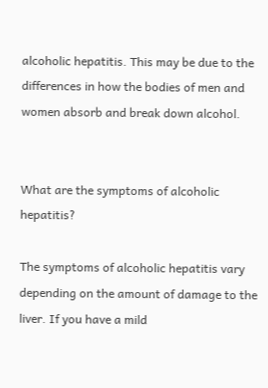alcoholic hepatitis. This may be due to the differences in how the bodies of men and women absorb and break down alcohol.


What are the symptoms of alcoholic hepatitis?

The symptoms of alcoholic hepatitis vary depending on the amount of damage to the liver. If you have a mild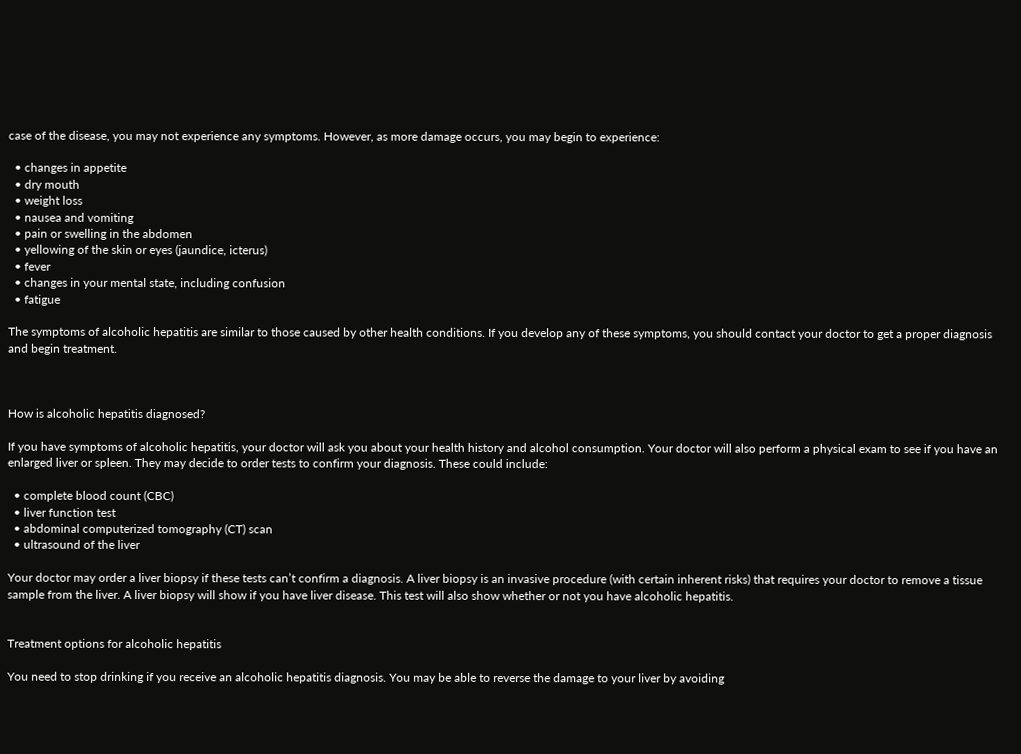case of the disease, you may not experience any symptoms. However, as more damage occurs, you may begin to experience:

  • changes in appetite
  • dry mouth
  • weight loss
  • nausea and vomiting
  • pain or swelling in the abdomen
  • yellowing of the skin or eyes (jaundice, icterus)
  • fever
  • changes in your mental state, including confusion
  • fatigue

The symptoms of alcoholic hepatitis are similar to those caused by other health conditions. If you develop any of these symptoms, you should contact your doctor to get a proper diagnosis and begin treatment.



How is alcoholic hepatitis diagnosed?

If you have symptoms of alcoholic hepatitis, your doctor will ask you about your health history and alcohol consumption. Your doctor will also perform a physical exam to see if you have an enlarged liver or spleen. They may decide to order tests to confirm your diagnosis. These could include:

  • complete blood count (CBC)
  • liver function test
  • abdominal computerized tomography (CT) scan
  • ultrasound of the liver

Your doctor may order a liver biopsy if these tests can’t confirm a diagnosis. A liver biopsy is an invasive procedure (with certain inherent risks) that requires your doctor to remove a tissue sample from the liver. A liver biopsy will show if you have liver disease. This test will also show whether or not you have alcoholic hepatitis.


Treatment options for alcoholic hepatitis

You need to stop drinking if you receive an alcoholic hepatitis diagnosis. You may be able to reverse the damage to your liver by avoiding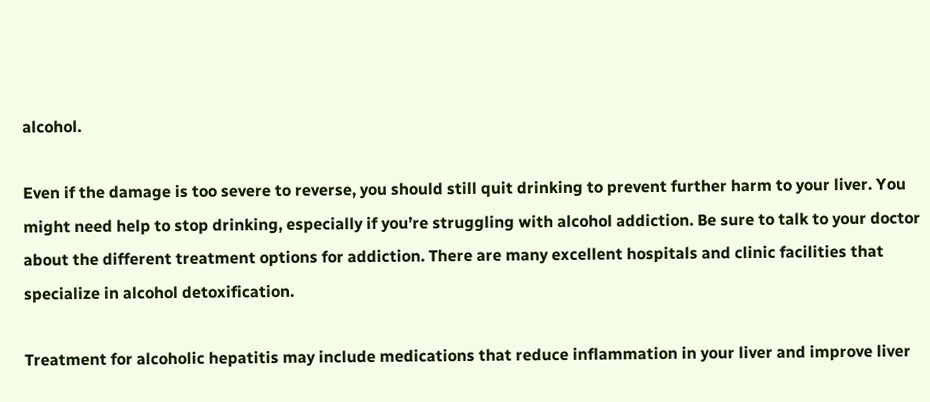alcohol.

Even if the damage is too severe to reverse, you should still quit drinking to prevent further harm to your liver. You might need help to stop drinking, especially if you’re struggling with alcohol addiction. Be sure to talk to your doctor about the different treatment options for addiction. There are many excellent hospitals and clinic facilities that specialize in alcohol detoxification.

Treatment for alcoholic hepatitis may include medications that reduce inflammation in your liver and improve liver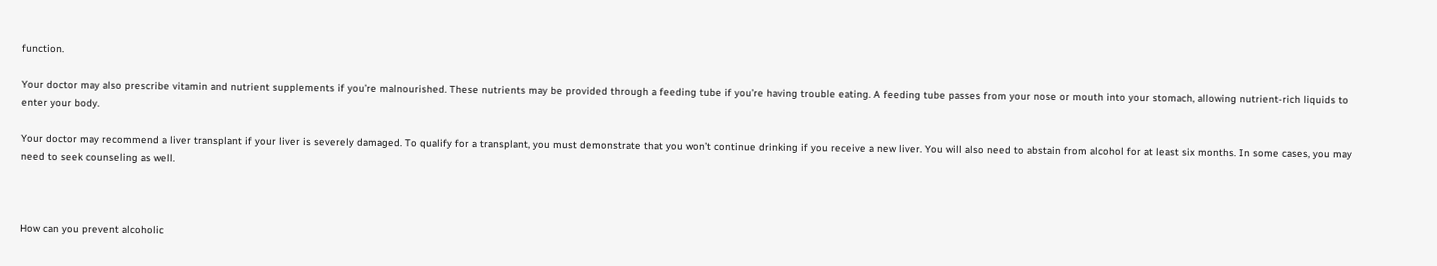function.

Your doctor may also prescribe vitamin and nutrient supplements if you’re malnourished. These nutrients may be provided through a feeding tube if you’re having trouble eating. A feeding tube passes from your nose or mouth into your stomach, allowing nutrient-rich liquids to enter your body.

Your doctor may recommend a liver transplant if your liver is severely damaged. To qualify for a transplant, you must demonstrate that you won’t continue drinking if you receive a new liver. You will also need to abstain from alcohol for at least six months. In some cases, you may need to seek counseling as well.



How can you prevent alcoholic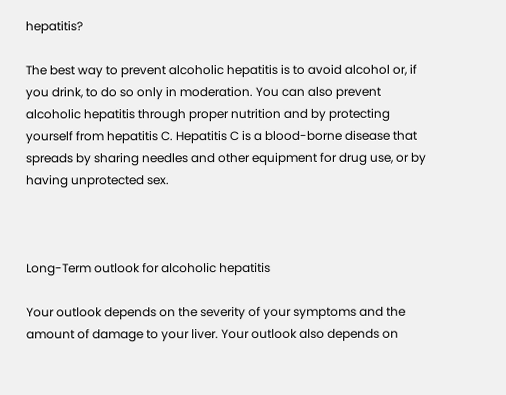hepatitis?

The best way to prevent alcoholic hepatitis is to avoid alcohol or, if you drink, to do so only in moderation. You can also prevent alcoholic hepatitis through proper nutrition and by protecting yourself from hepatitis C. Hepatitis C is a blood-borne disease that spreads by sharing needles and other equipment for drug use, or by having unprotected sex.



Long-Term outlook for alcoholic hepatitis

Your outlook depends on the severity of your symptoms and the amount of damage to your liver. Your outlook also depends on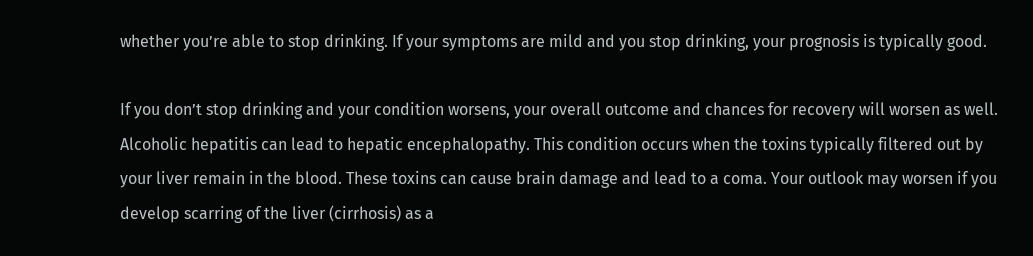whether you’re able to stop drinking. If your symptoms are mild and you stop drinking, your prognosis is typically good.

If you don’t stop drinking and your condition worsens, your overall outcome and chances for recovery will worsen as well. Alcoholic hepatitis can lead to hepatic encephalopathy. This condition occurs when the toxins typically filtered out by your liver remain in the blood. These toxins can cause brain damage and lead to a coma. Your outlook may worsen if you develop scarring of the liver (cirrhosis) as a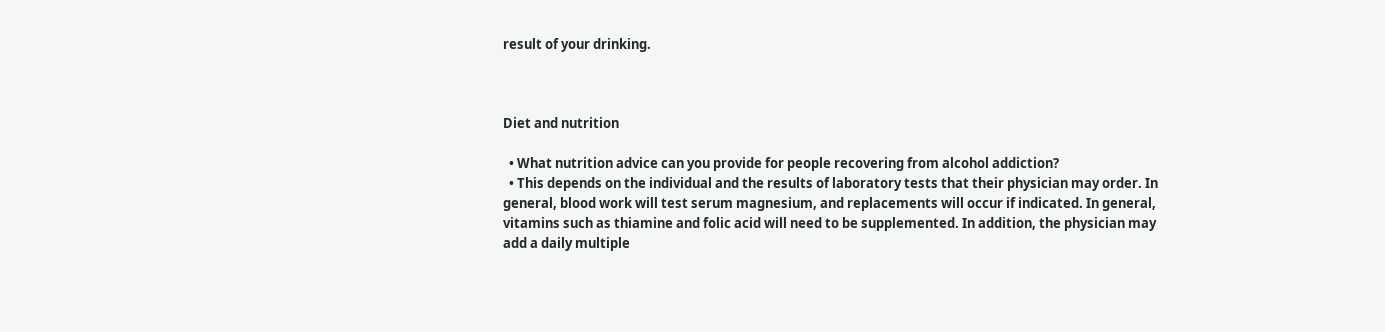result of your drinking.



Diet and nutrition

  • What nutrition advice can you provide for people recovering from alcohol addiction?
  • This depends on the individual and the results of laboratory tests that their physician may order. In general, blood work will test serum magnesium, and replacements will occur if indicated. In general, vitamins such as thiamine and folic acid will need to be supplemented. In addition, the physician may add a daily multiple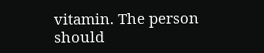vitamin. The person should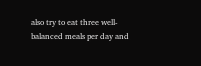also try to eat three well-balanced meals per day and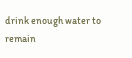drink enough water to remain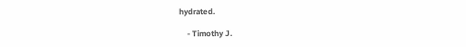hydrated.

    - Timothy J.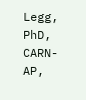Legg, PhD, CARN-AP,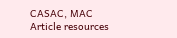CASAC, MAC
Article resources